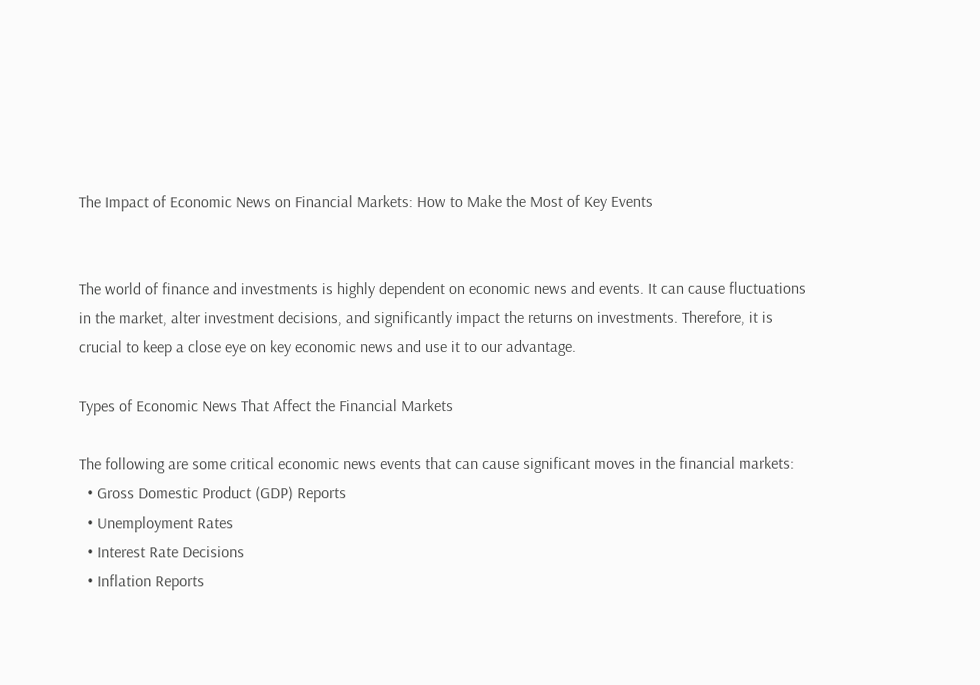The Impact of Economic News on Financial Markets: How to Make the Most of Key Events


The world of finance and investments is highly dependent on economic news and events. It can cause fluctuations in the market, alter investment decisions, and significantly impact the returns on investments. Therefore, it is crucial to keep a close eye on key economic news and use it to our advantage.

Types of Economic News That Affect the Financial Markets

The following are some critical economic news events that can cause significant moves in the financial markets:
  • Gross Domestic Product (GDP) Reports
  • Unemployment Rates
  • Interest Rate Decisions
  • Inflation Reports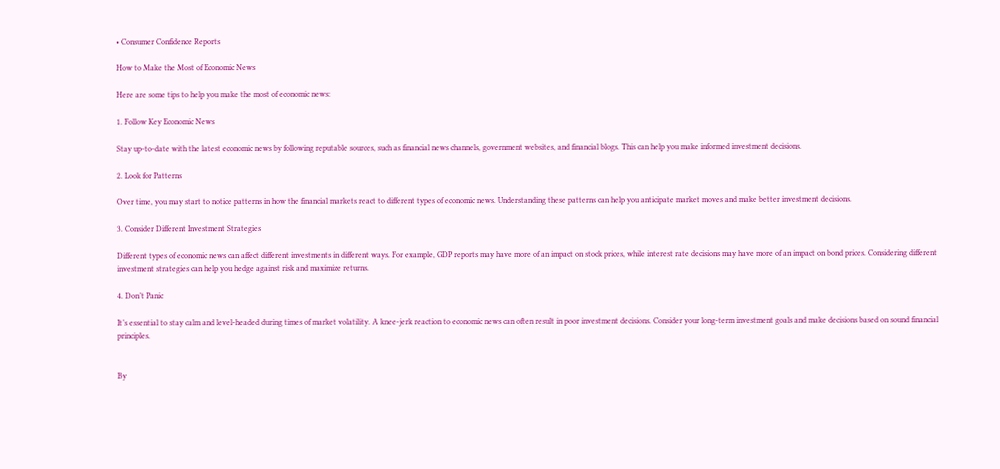• Consumer Confidence Reports

How to Make the Most of Economic News

Here are some tips to help you make the most of economic news:

1. Follow Key Economic News

Stay up-to-date with the latest economic news by following reputable sources, such as financial news channels, government websites, and financial blogs. This can help you make informed investment decisions.

2. Look for Patterns

Over time, you may start to notice patterns in how the financial markets react to different types of economic news. Understanding these patterns can help you anticipate market moves and make better investment decisions.

3. Consider Different Investment Strategies

Different types of economic news can affect different investments in different ways. For example, GDP reports may have more of an impact on stock prices, while interest rate decisions may have more of an impact on bond prices. Considering different investment strategies can help you hedge against risk and maximize returns.

4. Don’t Panic

It’s essential to stay calm and level-headed during times of market volatility. A knee-jerk reaction to economic news can often result in poor investment decisions. Consider your long-term investment goals and make decisions based on sound financial principles.


By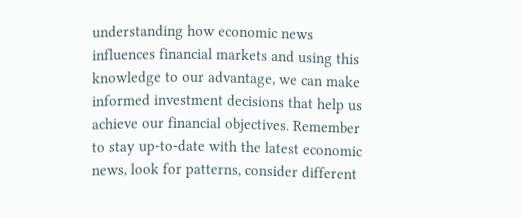understanding how economic news influences financial markets and using this knowledge to our advantage, we can make informed investment decisions that help us achieve our financial objectives. Remember to stay up-to-date with the latest economic news, look for patterns, consider different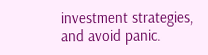investment strategies, and avoid panic.